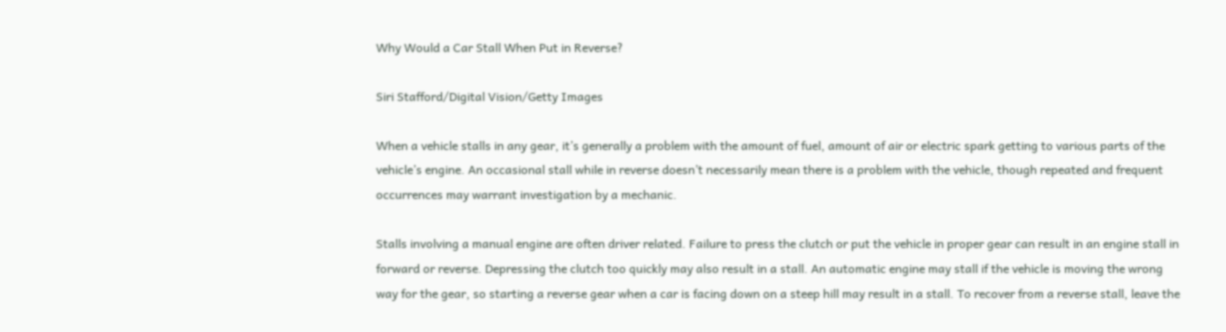Why Would a Car Stall When Put in Reverse?

Siri Stafford/Digital Vision/Getty Images

When a vehicle stalls in any gear, it’s generally a problem with the amount of fuel, amount of air or electric spark getting to various parts of the vehicle’s engine. An occasional stall while in reverse doesn’t necessarily mean there is a problem with the vehicle, though repeated and frequent occurrences may warrant investigation by a mechanic.

Stalls involving a manual engine are often driver related. Failure to press the clutch or put the vehicle in proper gear can result in an engine stall in forward or reverse. Depressing the clutch too quickly may also result in a stall. An automatic engine may stall if the vehicle is moving the wrong way for the gear, so starting a reverse gear when a car is facing down on a steep hill may result in a stall. To recover from a reverse stall, leave the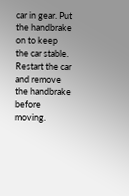car in gear. Put the handbrake on to keep the car stable. Restart the car and remove the handbrake before moving.